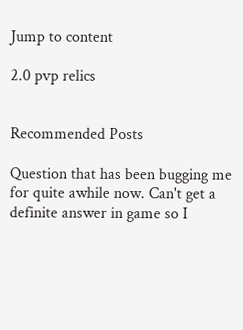Jump to content

2.0 pvp relics


Recommended Posts

Question that has been bugging me for quite awhile now. Can't get a definite answer in game so I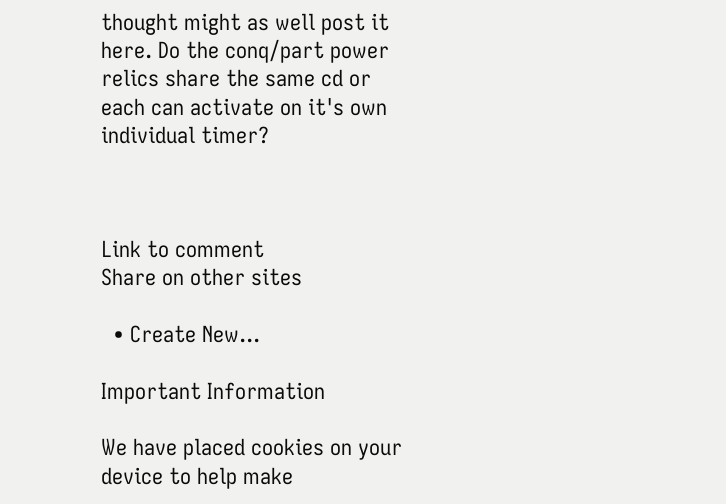thought might as well post it here. Do the conq/part power relics share the same cd or each can activate on it's own individual timer?



Link to comment
Share on other sites

  • Create New...

Important Information

We have placed cookies on your device to help make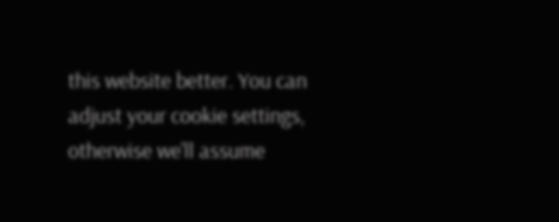this website better. You can adjust your cookie settings, otherwise we'll assume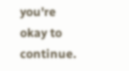you're okay to continue.